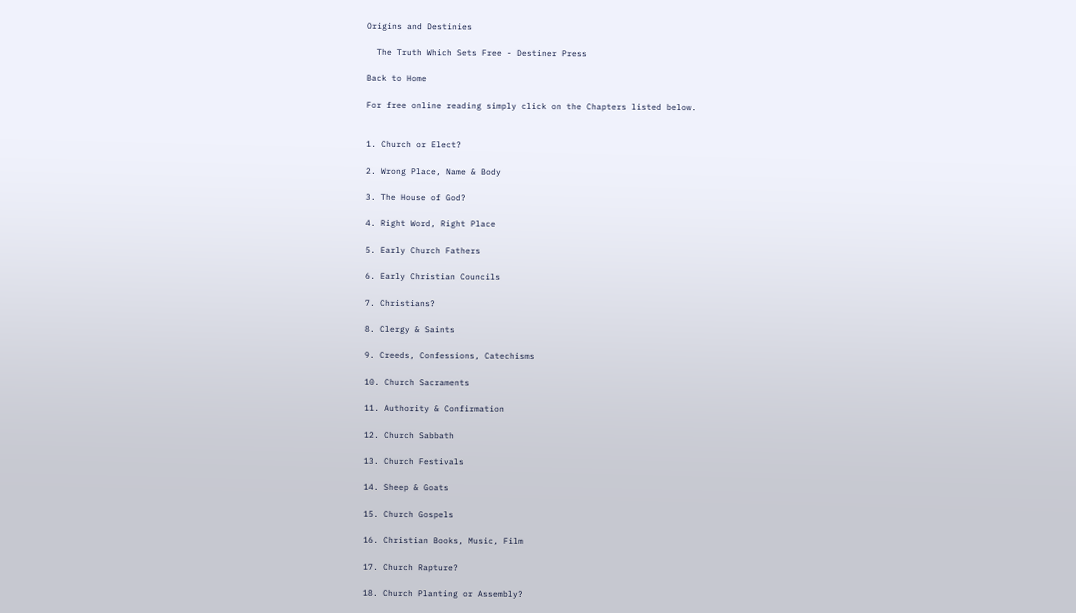Origins and Destinies

  The Truth Which Sets Free - Destiner Press

Back to Home

For free online reading simply click on the Chapters listed below.


1. Church or Elect?

2. Wrong Place, Name & Body

3. The House of God?

4. Right Word, Right Place

5. Early Church Fathers

6. Early Christian Councils

7. Christians?

8. Clergy & Saints

9. Creeds, Confessions, Catechisms

10. Church Sacraments

11. Authority & Confirmation

12. Church Sabbath

13. Church Festivals

14. Sheep & Goats

15. Church Gospels

16. Christian Books, Music, Film

17. Church Rapture?

18. Church Planting or Assembly?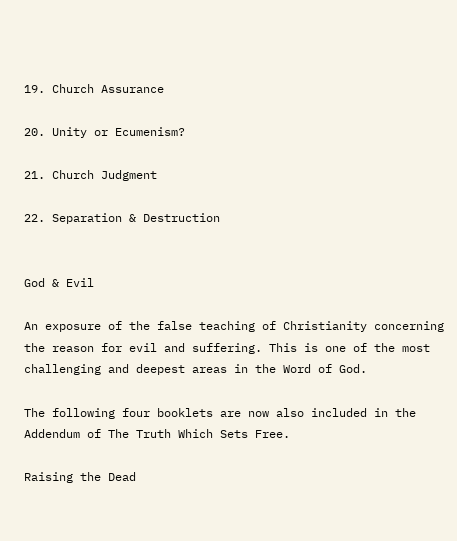19. Church Assurance

20. Unity or Ecumenism?

21. Church Judgment

22. Separation & Destruction


God & Evil

An exposure of the false teaching of Christianity concerning the reason for evil and suffering. This is one of the most challenging and deepest areas in the Word of God.

The following four booklets are now also included in the Addendum of The Truth Which Sets Free.

Raising the Dead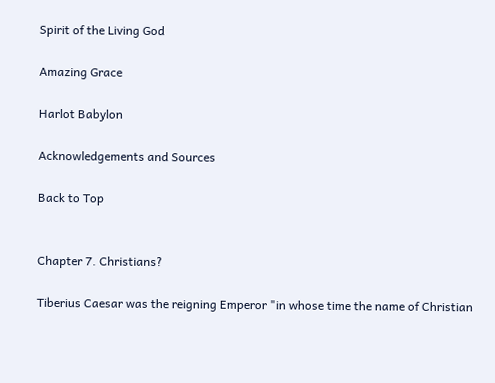Spirit of the Living God

Amazing Grace

Harlot Babylon

Acknowledgements and Sources

Back to Top


Chapter 7. Christians?

Tiberius Caesar was the reigning Emperor "in whose time the name of Christian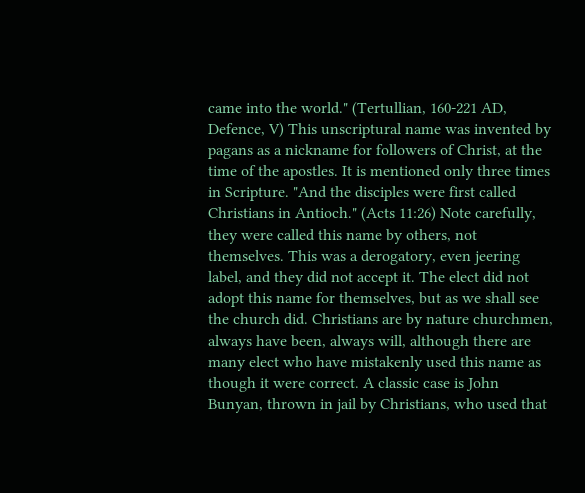came into the world." (Tertullian, 160-221 AD, Defence, V) This unscriptural name was invented by pagans as a nickname for followers of Christ, at the time of the apostles. It is mentioned only three times in Scripture. "And the disciples were first called Christians in Antioch." (Acts 11:26) Note carefully, they were called this name by others, not themselves. This was a derogatory, even jeering label, and they did not accept it. The elect did not adopt this name for themselves, but as we shall see the church did. Christians are by nature churchmen, always have been, always will, although there are many elect who have mistakenly used this name as though it were correct. A classic case is John Bunyan, thrown in jail by Christians, who used that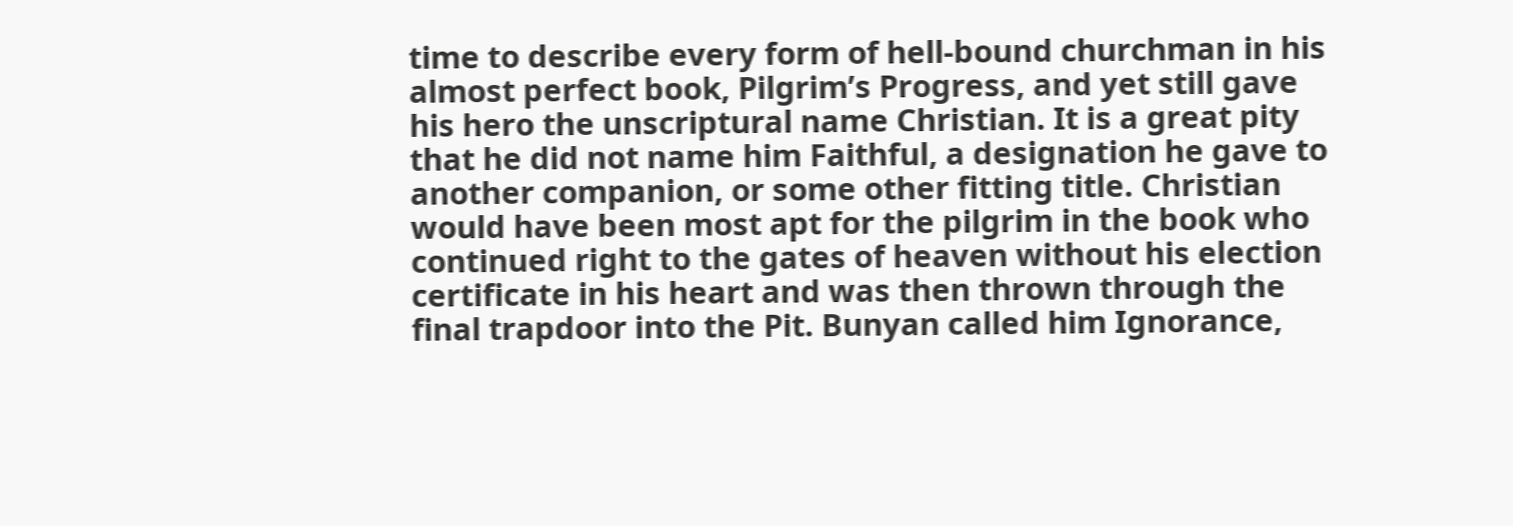time to describe every form of hell-bound churchman in his almost perfect book, Pilgrim’s Progress, and yet still gave his hero the unscriptural name Christian. It is a great pity that he did not name him Faithful, a designation he gave to another companion, or some other fitting title. Christian would have been most apt for the pilgrim in the book who continued right to the gates of heaven without his election certificate in his heart and was then thrown through the final trapdoor into the Pit. Bunyan called him Ignorance,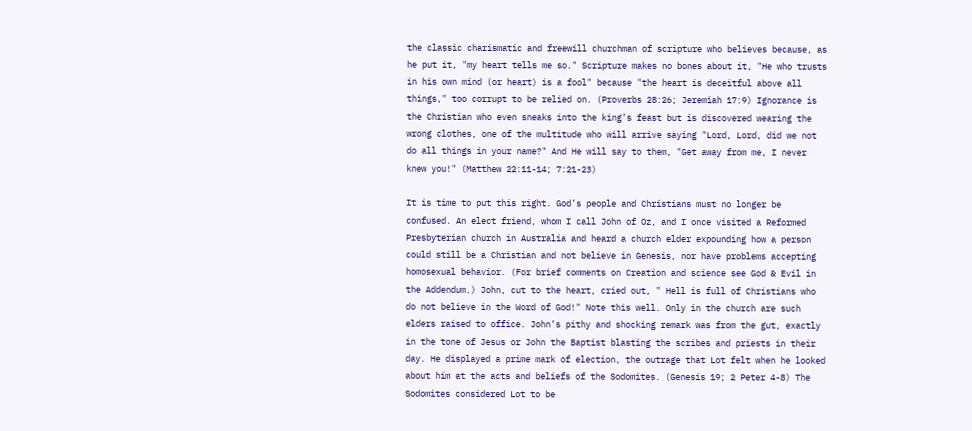the classic charismatic and freewill churchman of scripture who believes because, as he put it, "my heart tells me so." Scripture makes no bones about it, "He who trusts in his own mind (or heart) is a fool" because "the heart is deceitful above all things," too corrupt to be relied on. (Proverbs 28:26; Jeremiah 17:9) Ignorance is the Christian who even sneaks into the king’s feast but is discovered wearing the wrong clothes, one of the multitude who will arrive saying "Lord, Lord, did we not do all things in your name?" And He will say to them, "Get away from me, I never knew you!" (Matthew 22:11-14; 7:21-23)

It is time to put this right. God’s people and Christians must no longer be confused. An elect friend, whom I call John of Oz, and I once visited a Reformed Presbyterian church in Australia and heard a church elder expounding how a person could still be a Christian and not believe in Genesis, nor have problems accepting homosexual behavior. (For brief comments on Creation and science see God & Evil in the Addendum.) John, cut to the heart, cried out, " Hell is full of Christians who do not believe in the Word of God!" Note this well. Only in the church are such elders raised to office. John’s pithy and shocking remark was from the gut, exactly in the tone of Jesus or John the Baptist blasting the scribes and priests in their day. He displayed a prime mark of election, the outrage that Lot felt when he looked about him at the acts and beliefs of the Sodomites. (Genesis 19; 2 Peter 4-8) The Sodomites considered Lot to be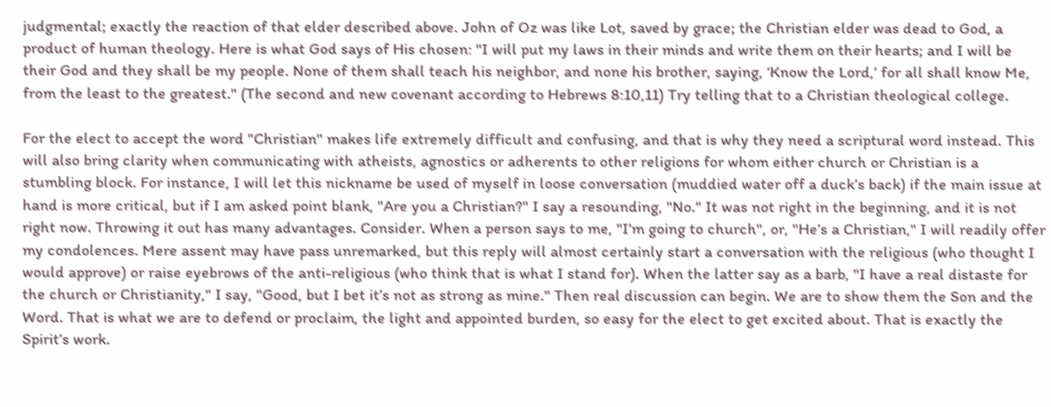judgmental; exactly the reaction of that elder described above. John of Oz was like Lot, saved by grace; the Christian elder was dead to God, a product of human theology. Here is what God says of His chosen: "I will put my laws in their minds and write them on their hearts; and I will be their God and they shall be my people. None of them shall teach his neighbor, and none his brother, saying, ‘Know the Lord,’ for all shall know Me, from the least to the greatest." (The second and new covenant according to Hebrews 8:10,11) Try telling that to a Christian theological college.

For the elect to accept the word "Christian" makes life extremely difficult and confusing, and that is why they need a scriptural word instead. This will also bring clarity when communicating with atheists, agnostics or adherents to other religions for whom either church or Christian is a stumbling block. For instance, I will let this nickname be used of myself in loose conversation (muddied water off a duck’s back) if the main issue at hand is more critical, but if I am asked point blank, "Are you a Christian?" I say a resounding, "No." It was not right in the beginning, and it is not right now. Throwing it out has many advantages. Consider. When a person says to me, "I’m going to church", or, "He’s a Christian," I will readily offer my condolences. Mere assent may have pass unremarked, but this reply will almost certainly start a conversation with the religious (who thought I would approve) or raise eyebrows of the anti-religious (who think that is what I stand for). When the latter say as a barb, "I have a real distaste for the church or Christianity," I say, "Good, but I bet it’s not as strong as mine." Then real discussion can begin. We are to show them the Son and the Word. That is what we are to defend or proclaim, the light and appointed burden, so easy for the elect to get excited about. That is exactly the Spirit’s work.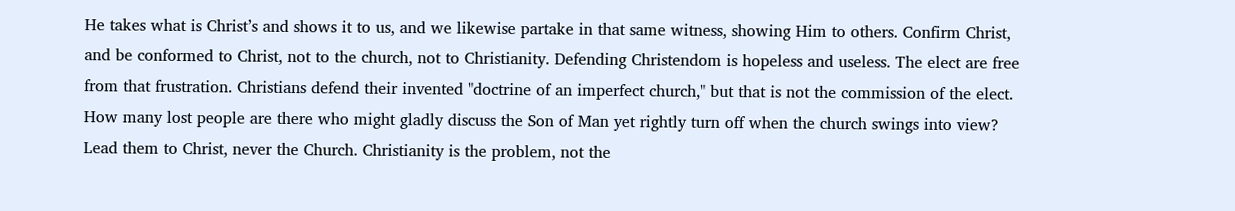He takes what is Christ’s and shows it to us, and we likewise partake in that same witness, showing Him to others. Confirm Christ, and be conformed to Christ, not to the church, not to Christianity. Defending Christendom is hopeless and useless. The elect are free from that frustration. Christians defend their invented "doctrine of an imperfect church," but that is not the commission of the elect. How many lost people are there who might gladly discuss the Son of Man yet rightly turn off when the church swings into view? Lead them to Christ, never the Church. Christianity is the problem, not the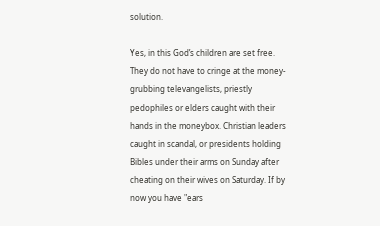solution.

Yes, in this God’s children are set free. They do not have to cringe at the money-grubbing televangelists, priestly pedophiles or elders caught with their hands in the moneybox. Christian leaders caught in scandal, or presidents holding Bibles under their arms on Sunday after cheating on their wives on Saturday. If by now you have "ears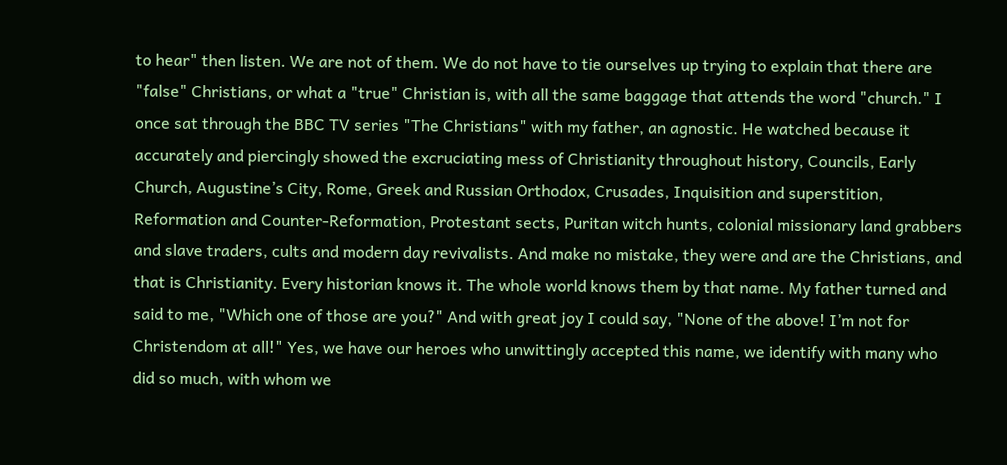to hear" then listen. We are not of them. We do not have to tie ourselves up trying to explain that there are "false" Christians, or what a "true" Christian is, with all the same baggage that attends the word "church." I once sat through the BBC TV series "The Christians" with my father, an agnostic. He watched because it accurately and piercingly showed the excruciating mess of Christianity throughout history, Councils, Early Church, Augustine’s City, Rome, Greek and Russian Orthodox, Crusades, Inquisition and superstition, Reformation and Counter-Reformation, Protestant sects, Puritan witch hunts, colonial missionary land grabbers and slave traders, cults and modern day revivalists. And make no mistake, they were and are the Christians, and that is Christianity. Every historian knows it. The whole world knows them by that name. My father turned and said to me, "Which one of those are you?" And with great joy I could say, "None of the above! I’m not for Christendom at all!" Yes, we have our heroes who unwittingly accepted this name, we identify with many who did so much, with whom we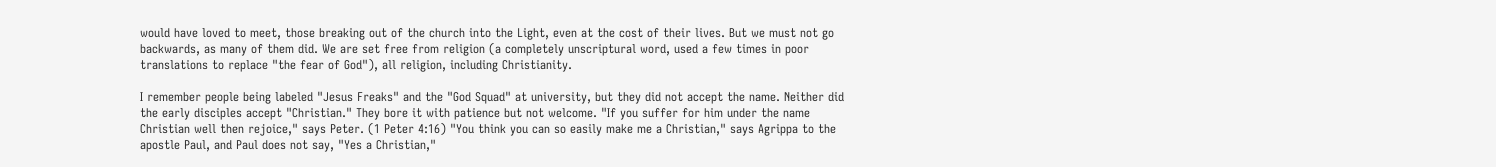would have loved to meet, those breaking out of the church into the Light, even at the cost of their lives. But we must not go backwards, as many of them did. We are set free from religion (a completely unscriptural word, used a few times in poor translations to replace "the fear of God"), all religion, including Christianity.

I remember people being labeled "Jesus Freaks" and the "God Squad" at university, but they did not accept the name. Neither did the early disciples accept "Christian." They bore it with patience but not welcome. "If you suffer for him under the name Christian well then rejoice," says Peter. (1 Peter 4:16) "You think you can so easily make me a Christian," says Agrippa to the apostle Paul, and Paul does not say, "Yes a Christian,"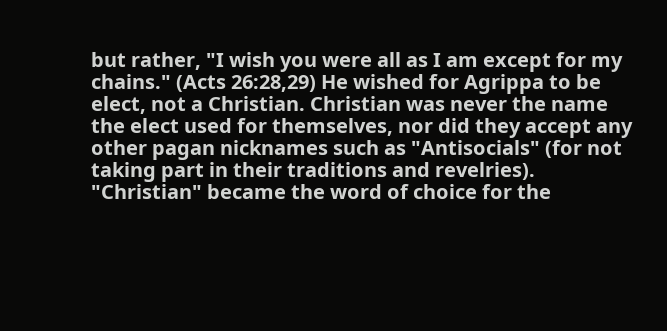but rather, "I wish you were all as I am except for my chains." (Acts 26:28,29) He wished for Agrippa to be elect, not a Christian. Christian was never the name the elect used for themselves, nor did they accept any other pagan nicknames such as "Antisocials" (for not taking part in their traditions and revelries). "Christian" became the word of choice for the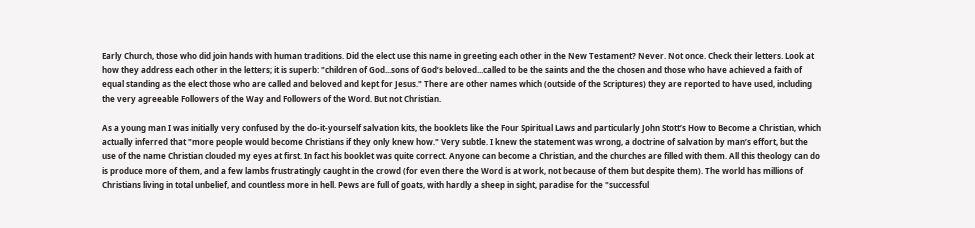Early Church, those who did join hands with human traditions. Did the elect use this name in greeting each other in the New Testament? Never. Not once. Check their letters. Look at how they address each other in the letters; it is superb: "children of God...sons of God’s beloved...called to be the saints and the the chosen and those who have achieved a faith of equal standing as the elect those who are called and beloved and kept for Jesus." There are other names which (outside of the Scriptures) they are reported to have used, including the very agreeable Followers of the Way and Followers of the Word. But not Christian.

As a young man I was initially very confused by the do-it-yourself salvation kits, the booklets like the Four Spiritual Laws and particularly John Stott’s How to Become a Christian, which actually inferred that "more people would become Christians if they only knew how." Very subtle. I knew the statement was wrong, a doctrine of salvation by man’s effort, but the use of the name Christian clouded my eyes at first. In fact his booklet was quite correct. Anyone can become a Christian, and the churches are filled with them. All this theology can do is produce more of them, and a few lambs frustratingly caught in the crowd (for even there the Word is at work, not because of them but despite them). The world has millions of Christians living in total unbelief, and countless more in hell. Pews are full of goats, with hardly a sheep in sight, paradise for the "successful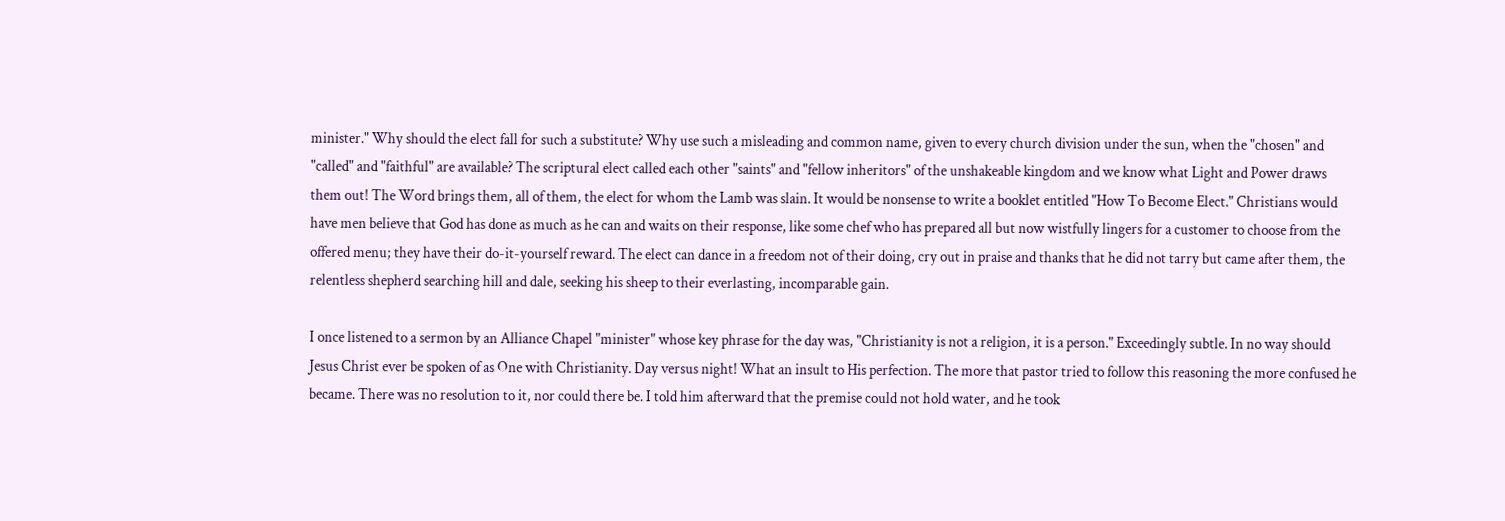minister." Why should the elect fall for such a substitute? Why use such a misleading and common name, given to every church division under the sun, when the "chosen" and "called" and "faithful" are available? The scriptural elect called each other "saints" and "fellow inheritors" of the unshakeable kingdom and we know what Light and Power draws them out! The Word brings them, all of them, the elect for whom the Lamb was slain. It would be nonsense to write a booklet entitled "How To Become Elect." Christians would have men believe that God has done as much as he can and waits on their response, like some chef who has prepared all but now wistfully lingers for a customer to choose from the offered menu; they have their do-it-yourself reward. The elect can dance in a freedom not of their doing, cry out in praise and thanks that he did not tarry but came after them, the relentless shepherd searching hill and dale, seeking his sheep to their everlasting, incomparable gain.

I once listened to a sermon by an Alliance Chapel "minister" whose key phrase for the day was, "Christianity is not a religion, it is a person." Exceedingly subtle. In no way should Jesus Christ ever be spoken of as One with Christianity. Day versus night! What an insult to His perfection. The more that pastor tried to follow this reasoning the more confused he became. There was no resolution to it, nor could there be. I told him afterward that the premise could not hold water, and he took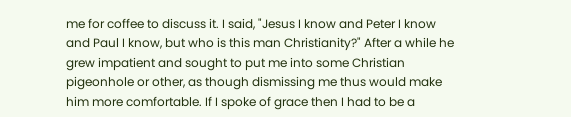me for coffee to discuss it. I said, "Jesus I know and Peter I know and Paul I know, but who is this man Christianity?" After a while he grew impatient and sought to put me into some Christian pigeonhole or other, as though dismissing me thus would make him more comfortable. If I spoke of grace then I had to be a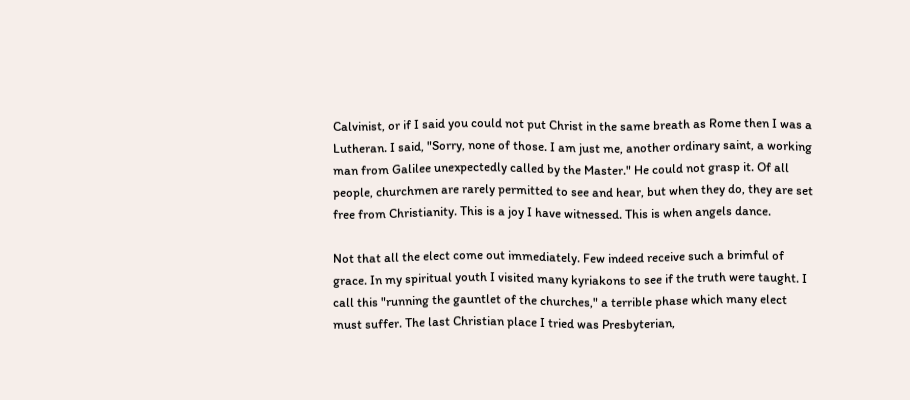Calvinist, or if I said you could not put Christ in the same breath as Rome then I was a Lutheran. I said, "Sorry, none of those. I am just me, another ordinary saint, a working man from Galilee unexpectedly called by the Master." He could not grasp it. Of all people, churchmen are rarely permitted to see and hear, but when they do, they are set free from Christianity. This is a joy I have witnessed. This is when angels dance.

Not that all the elect come out immediately. Few indeed receive such a brimful of grace. In my spiritual youth I visited many kyriakons to see if the truth were taught. I call this "running the gauntlet of the churches," a terrible phase which many elect must suffer. The last Christian place I tried was Presbyterian,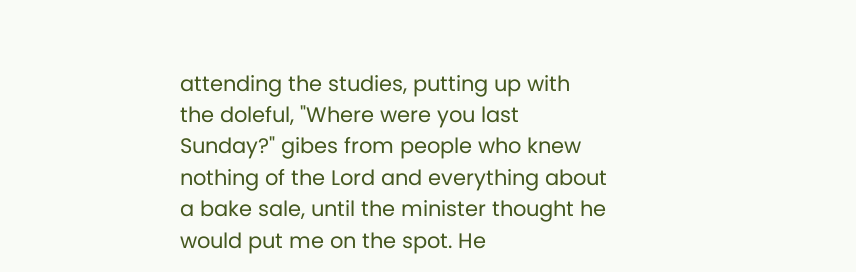attending the studies, putting up with the doleful, "Where were you last Sunday?" gibes from people who knew nothing of the Lord and everything about a bake sale, until the minister thought he would put me on the spot. He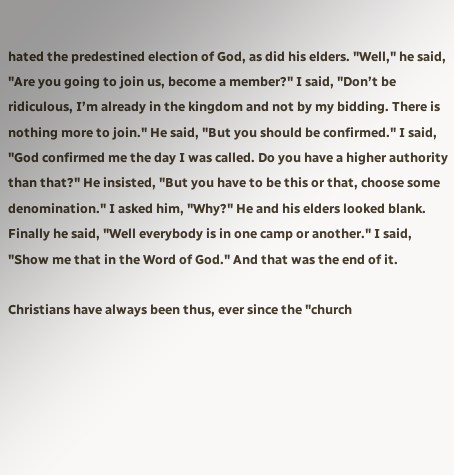hated the predestined election of God, as did his elders. "Well," he said, "Are you going to join us, become a member?" I said, "Don’t be ridiculous, I’m already in the kingdom and not by my bidding. There is nothing more to join." He said, "But you should be confirmed." I said, "God confirmed me the day I was called. Do you have a higher authority than that?" He insisted, "But you have to be this or that, choose some denomination." I asked him, "Why?" He and his elders looked blank. Finally he said, "Well everybody is in one camp or another." I said, "Show me that in the Word of God." And that was the end of it.

Christians have always been thus, ever since the "church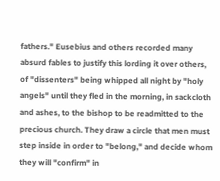fathers." Eusebius and others recorded many absurd fables to justify this lording it over others, of "dissenters" being whipped all night by "holy angels" until they fled in the morning, in sackcloth and ashes, to the bishop to be readmitted to the precious church. They draw a circle that men must step inside in order to "belong," and decide whom they will "confirm" in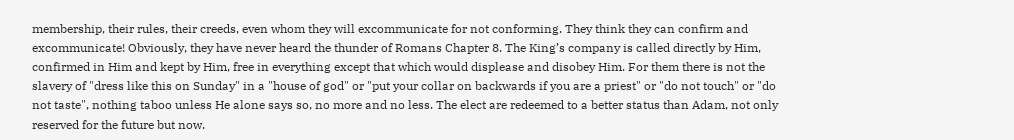membership, their rules, their creeds, even whom they will excommunicate for not conforming. They think they can confirm and excommunicate! Obviously, they have never heard the thunder of Romans Chapter 8. The King’s company is called directly by Him, confirmed in Him and kept by Him, free in everything except that which would displease and disobey Him. For them there is not the slavery of "dress like this on Sunday" in a "house of god" or "put your collar on backwards if you are a priest" or "do not touch" or "do not taste", nothing taboo unless He alone says so, no more and no less. The elect are redeemed to a better status than Adam, not only reserved for the future but now.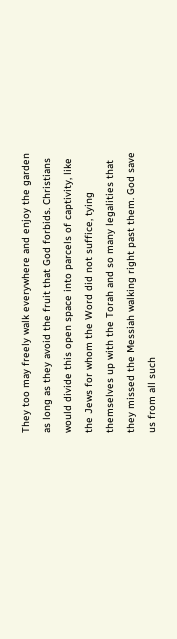They too may freely walk everywhere and enjoy the garden as long as they avoid the fruit that God forbids. Christians would divide this open space into parcels of captivity, like the Jews for whom the Word did not suffice, tying themselves up with the Torah and so many legalities that they missed the Messiah walking right past them. God save us from all such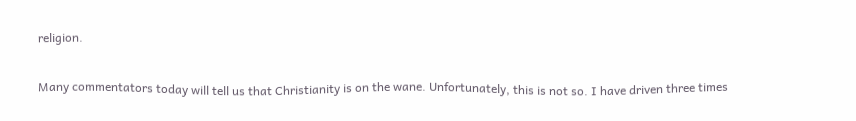religion.

Many commentators today will tell us that Christianity is on the wane. Unfortunately, this is not so. I have driven three times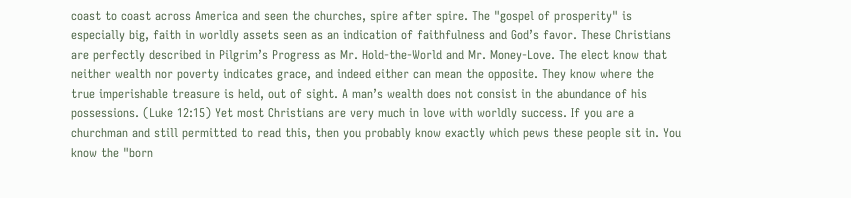coast to coast across America and seen the churches, spire after spire. The "gospel of prosperity" is especially big, faith in worldly assets seen as an indication of faithfulness and God’s favor. These Christians are perfectly described in Pilgrim’s Progress as Mr. Hold-the-World and Mr. Money-Love. The elect know that neither wealth nor poverty indicates grace, and indeed either can mean the opposite. They know where the true imperishable treasure is held, out of sight. A man’s wealth does not consist in the abundance of his possessions. (Luke 12:15) Yet most Christians are very much in love with worldly success. If you are a churchman and still permitted to read this, then you probably know exactly which pews these people sit in. You know the "born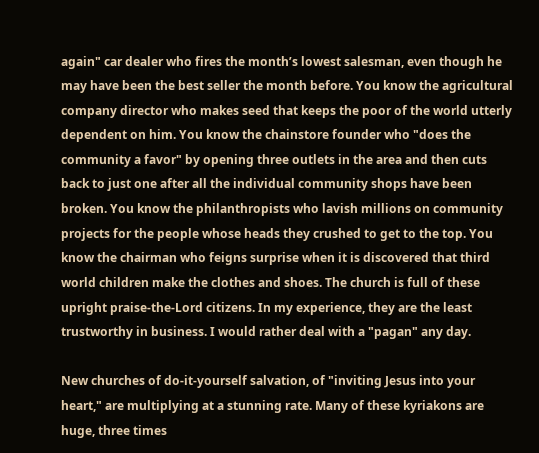again" car dealer who fires the month’s lowest salesman, even though he may have been the best seller the month before. You know the agricultural company director who makes seed that keeps the poor of the world utterly dependent on him. You know the chainstore founder who "does the community a favor" by opening three outlets in the area and then cuts back to just one after all the individual community shops have been broken. You know the philanthropists who lavish millions on community projects for the people whose heads they crushed to get to the top. You know the chairman who feigns surprise when it is discovered that third world children make the clothes and shoes. The church is full of these upright praise-the-Lord citizens. In my experience, they are the least trustworthy in business. I would rather deal with a "pagan" any day.

New churches of do-it-yourself salvation, of "inviting Jesus into your heart," are multiplying at a stunning rate. Many of these kyriakons are huge, three times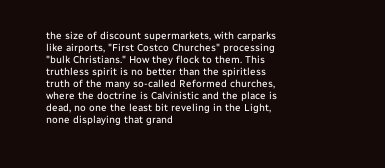the size of discount supermarkets, with carparks like airports, "First Costco Churches" processing "bulk Christians." How they flock to them. This truthless spirit is no better than the spiritless truth of the many so-called Reformed churches, where the doctrine is Calvinistic and the place is dead, no one the least bit reveling in the Light, none displaying that grand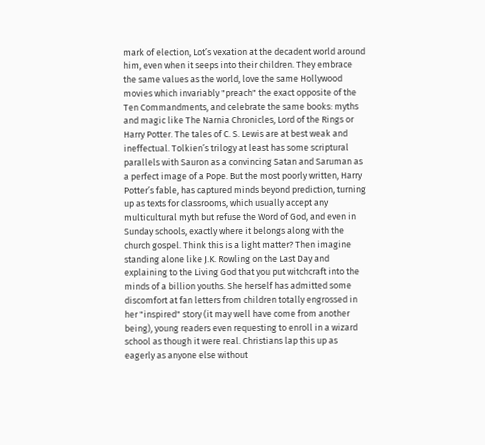mark of election, Lot’s vexation at the decadent world around him, even when it seeps into their children. They embrace the same values as the world, love the same Hollywood movies which invariably "preach" the exact opposite of the Ten Commandments, and celebrate the same books: myths and magic like The Narnia Chronicles, Lord of the Rings or Harry Potter. The tales of C. S. Lewis are at best weak and ineffectual. Tolkien’s trilogy at least has some scriptural parallels with Sauron as a convincing Satan and Saruman as a perfect image of a Pope. But the most poorly written, Harry Potter’s fable, has captured minds beyond prediction, turning up as texts for classrooms, which usually accept any multicultural myth but refuse the Word of God, and even in Sunday schools, exactly where it belongs along with the church gospel. Think this is a light matter? Then imagine standing alone like J.K. Rowling on the Last Day and explaining to the Living God that you put witchcraft into the minds of a billion youths. She herself has admitted some discomfort at fan letters from children totally engrossed in her "inspired" story (it may well have come from another being), young readers even requesting to enroll in a wizard school as though it were real. Christians lap this up as eagerly as anyone else without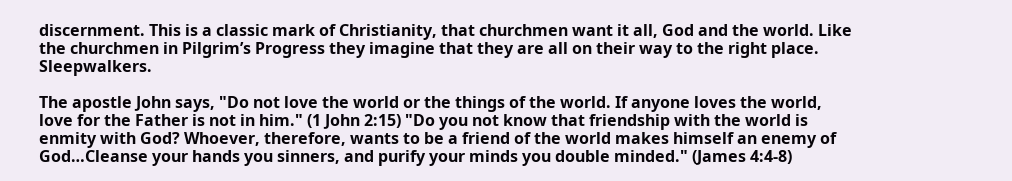discernment. This is a classic mark of Christianity, that churchmen want it all, God and the world. Like the churchmen in Pilgrim’s Progress they imagine that they are all on their way to the right place. Sleepwalkers.

The apostle John says, "Do not love the world or the things of the world. If anyone loves the world, love for the Father is not in him." (1 John 2:15) "Do you not know that friendship with the world is enmity with God? Whoever, therefore, wants to be a friend of the world makes himself an enemy of God…Cleanse your hands you sinners, and purify your minds you double minded." (James 4:4-8)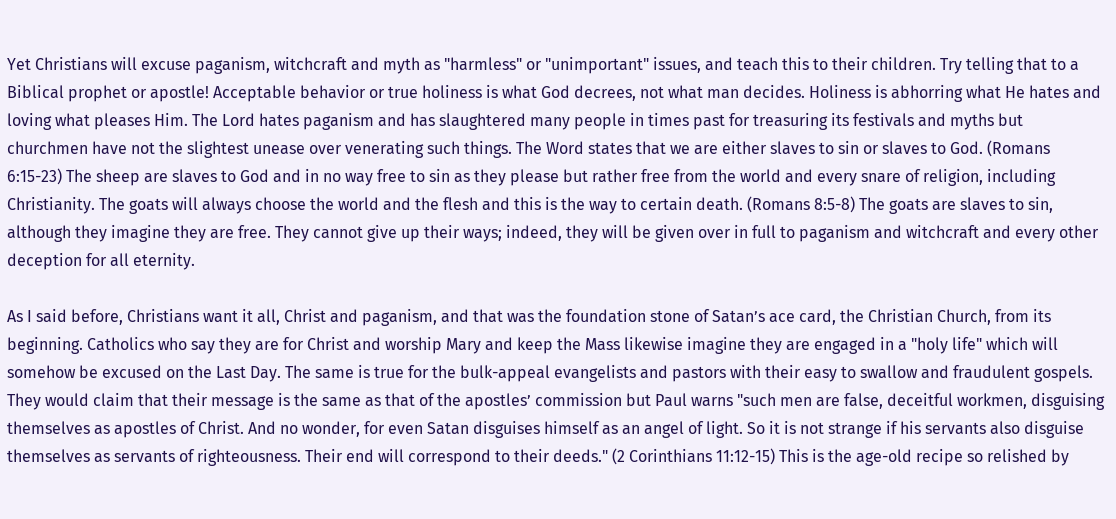Yet Christians will excuse paganism, witchcraft and myth as "harmless" or "unimportant" issues, and teach this to their children. Try telling that to a Biblical prophet or apostle! Acceptable behavior or true holiness is what God decrees, not what man decides. Holiness is abhorring what He hates and loving what pleases Him. The Lord hates paganism and has slaughtered many people in times past for treasuring its festivals and myths but churchmen have not the slightest unease over venerating such things. The Word states that we are either slaves to sin or slaves to God. (Romans 6:15-23) The sheep are slaves to God and in no way free to sin as they please but rather free from the world and every snare of religion, including Christianity. The goats will always choose the world and the flesh and this is the way to certain death. (Romans 8:5-8) The goats are slaves to sin, although they imagine they are free. They cannot give up their ways; indeed, they will be given over in full to paganism and witchcraft and every other deception for all eternity.

As I said before, Christians want it all, Christ and paganism, and that was the foundation stone of Satan’s ace card, the Christian Church, from its beginning. Catholics who say they are for Christ and worship Mary and keep the Mass likewise imagine they are engaged in a "holy life" which will somehow be excused on the Last Day. The same is true for the bulk-appeal evangelists and pastors with their easy to swallow and fraudulent gospels. They would claim that their message is the same as that of the apostles’ commission but Paul warns "such men are false, deceitful workmen, disguising themselves as apostles of Christ. And no wonder, for even Satan disguises himself as an angel of light. So it is not strange if his servants also disguise themselves as servants of righteousness. Their end will correspond to their deeds." (2 Corinthians 11:12-15) This is the age-old recipe so relished by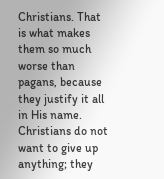Christians. That is what makes them so much worse than pagans, because they justify it all in His name. Christians do not want to give up anything; they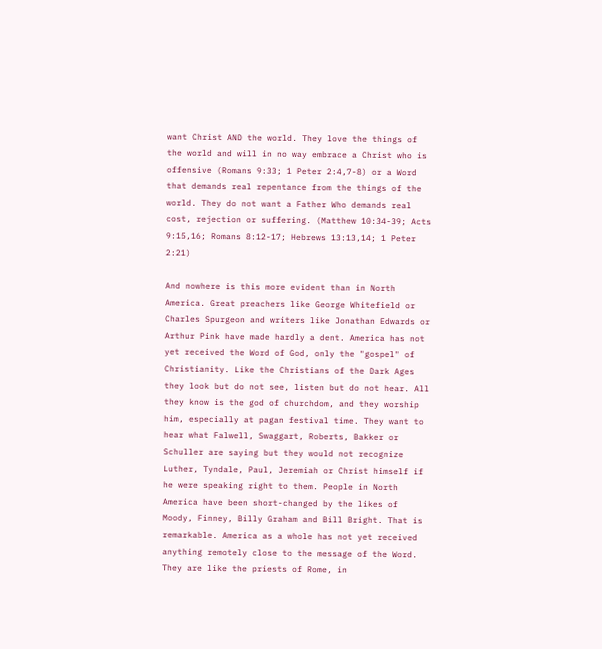want Christ AND the world. They love the things of the world and will in no way embrace a Christ who is offensive (Romans 9:33; 1 Peter 2:4,7-8) or a Word that demands real repentance from the things of the world. They do not want a Father Who demands real cost, rejection or suffering. (Matthew 10:34-39; Acts 9:15,16; Romans 8:12-17; Hebrews 13:13,14; 1 Peter 2:21)

And nowhere is this more evident than in North America. Great preachers like George Whitefield or Charles Spurgeon and writers like Jonathan Edwards or Arthur Pink have made hardly a dent. America has not yet received the Word of God, only the "gospel" of Christianity. Like the Christians of the Dark Ages they look but do not see, listen but do not hear. All they know is the god of churchdom, and they worship him, especially at pagan festival time. They want to hear what Falwell, Swaggart, Roberts, Bakker or Schuller are saying but they would not recognize Luther, Tyndale, Paul, Jeremiah or Christ himself if he were speaking right to them. People in North America have been short-changed by the likes of Moody, Finney, Billy Graham and Bill Bright. That is remarkable. America as a whole has not yet received anything remotely close to the message of the Word. They are like the priests of Rome, in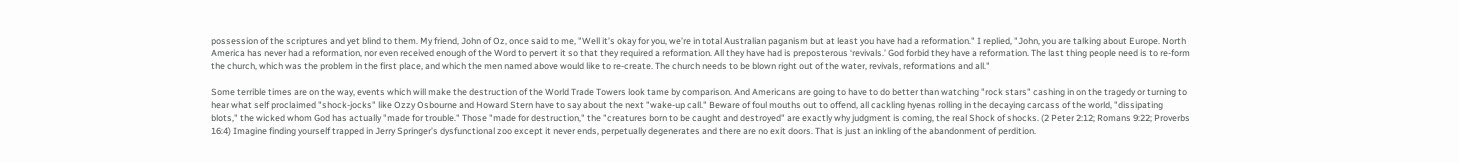possession of the scriptures and yet blind to them. My friend, John of Oz, once said to me, "Well it’s okay for you, we’re in total Australian paganism but at least you have had a reformation." I replied, "John, you are talking about Europe. North America has never had a reformation, nor even received enough of the Word to pervert it so that they required a reformation. All they have had is preposterous ‘revivals.’ God forbid they have a reformation. The last thing people need is to re-form the church, which was the problem in the first place, and which the men named above would like to re-create. The church needs to be blown right out of the water, revivals, reformations and all."

Some terrible times are on the way, events which will make the destruction of the World Trade Towers look tame by comparison. And Americans are going to have to do better than watching "rock stars" cashing in on the tragedy or turning to hear what self proclaimed "shock-jocks" like Ozzy Osbourne and Howard Stern have to say about the next "wake-up call." Beware of foul mouths out to offend, all cackling hyenas rolling in the decaying carcass of the world, "dissipating blots," the wicked whom God has actually "made for trouble." Those "made for destruction," the "creatures born to be caught and destroyed" are exactly why judgment is coming, the real Shock of shocks. (2 Peter 2:12; Romans 9:22; Proverbs 16:4) Imagine finding yourself trapped in Jerry Springer’s dysfunctional zoo except it never ends, perpetually degenerates and there are no exit doors. That is just an inkling of the abandonment of perdition.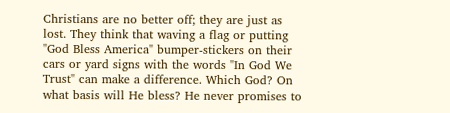Christians are no better off; they are just as lost. They think that waving a flag or putting "God Bless America" bumper-stickers on their cars or yard signs with the words "In God We Trust" can make a difference. Which God? On what basis will He bless? He never promises to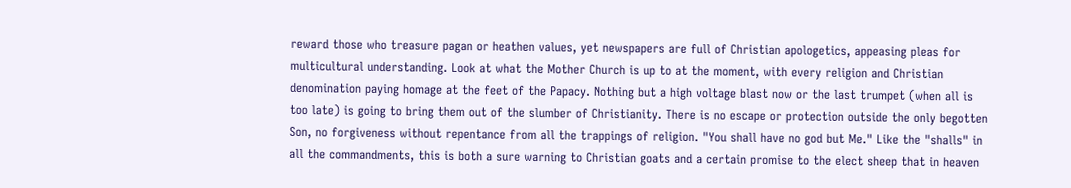reward those who treasure pagan or heathen values, yet newspapers are full of Christian apologetics, appeasing pleas for multicultural understanding. Look at what the Mother Church is up to at the moment, with every religion and Christian denomination paying homage at the feet of the Papacy. Nothing but a high voltage blast now or the last trumpet (when all is too late) is going to bring them out of the slumber of Christianity. There is no escape or protection outside the only begotten Son, no forgiveness without repentance from all the trappings of religion. "You shall have no god but Me." Like the "shalls" in all the commandments, this is both a sure warning to Christian goats and a certain promise to the elect sheep that in heaven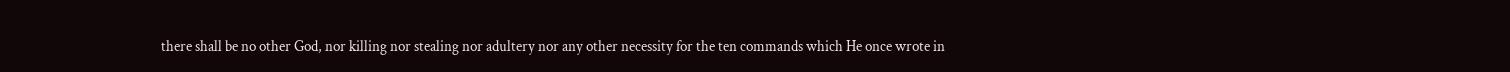there shall be no other God, nor killing nor stealing nor adultery nor any other necessity for the ten commands which He once wrote in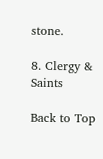stone.

8. Clergy & Saints

Back to Top